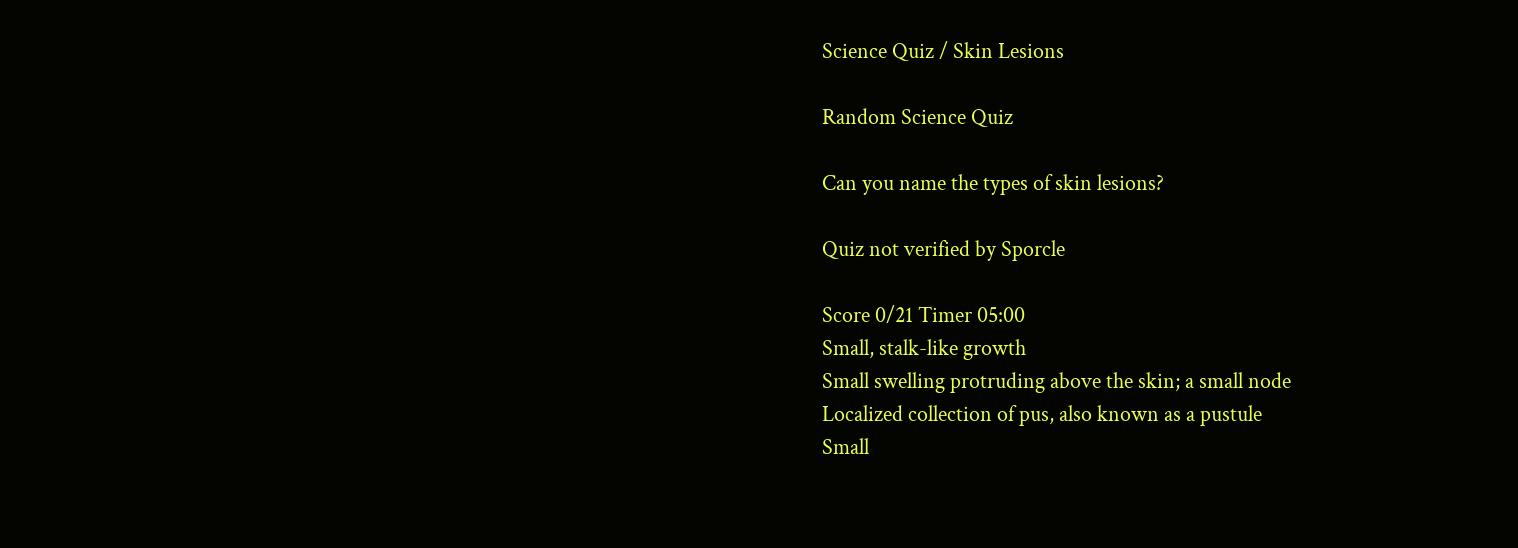Science Quiz / Skin Lesions

Random Science Quiz

Can you name the types of skin lesions?

Quiz not verified by Sporcle

Score 0/21 Timer 05:00
Small, stalk-like growth
Small swelling protruding above the skin; a small node
Localized collection of pus, also known as a pustule
Small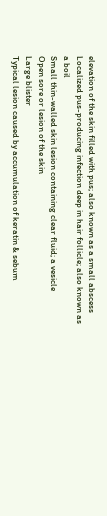elevation of the skin filled with pus; also known as a small abscess
Localized pus-producing infection deep in hair follicle; also known as a boil
Small thin-walled skin lesion containing clear fluid; a vesicle
Open sore or lesion of the skin
Large blister
Typical lesion caused by accumulation of keratin & sebum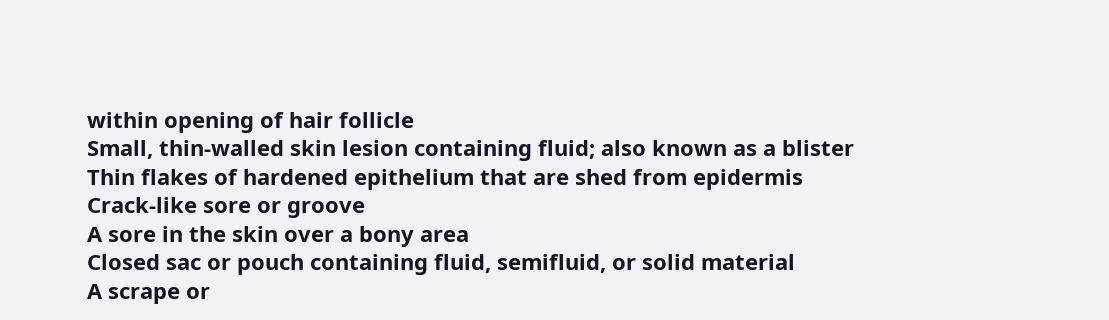within opening of hair follicle
Small, thin-walled skin lesion containing fluid; also known as a blister
Thin flakes of hardened epithelium that are shed from epidermis
Crack-like sore or groove
A sore in the skin over a bony area
Closed sac or pouch containing fluid, semifluid, or solid material
A scrape or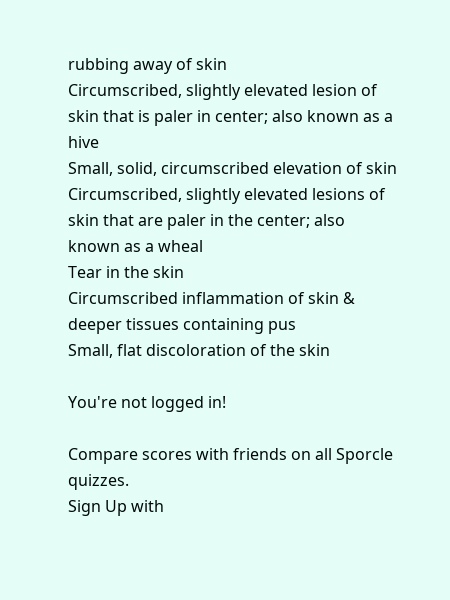rubbing away of skin
Circumscribed, slightly elevated lesion of skin that is paler in center; also known as a hive
Small, solid, circumscribed elevation of skin
Circumscribed, slightly elevated lesions of skin that are paler in the center; also known as a wheal
Tear in the skin
Circumscribed inflammation of skin & deeper tissues containing pus
Small, flat discoloration of the skin

You're not logged in!

Compare scores with friends on all Sporcle quizzes.
Sign Up with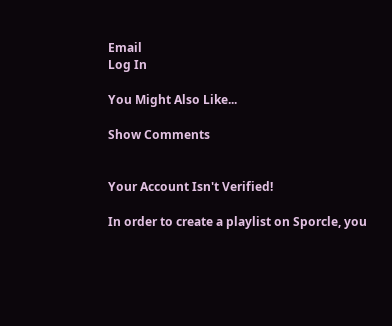Email
Log In

You Might Also Like...

Show Comments


Your Account Isn't Verified!

In order to create a playlist on Sporcle, you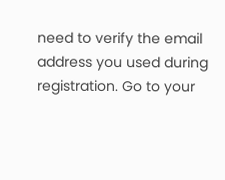need to verify the email address you used during registration. Go to your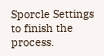Sporcle Settings to finish the process.